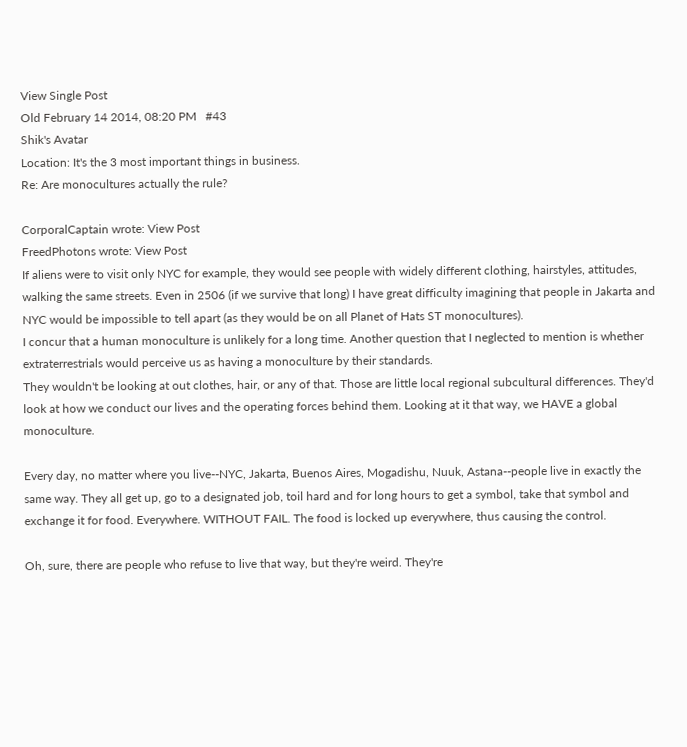View Single Post
Old February 14 2014, 08:20 PM   #43
Shik's Avatar
Location: It's the 3 most important things in business.
Re: Are monocultures actually the rule?

CorporalCaptain wrote: View Post
FreedPhotons wrote: View Post
If aliens were to visit only NYC for example, they would see people with widely different clothing, hairstyles, attitudes, walking the same streets. Even in 2506 (if we survive that long) I have great difficulty imagining that people in Jakarta and NYC would be impossible to tell apart (as they would be on all Planet of Hats ST monocultures).
I concur that a human monoculture is unlikely for a long time. Another question that I neglected to mention is whether extraterrestrials would perceive us as having a monoculture by their standards.
They wouldn't be looking at out clothes, hair, or any of that. Those are little local regional subcultural differences. They'd look at how we conduct our lives and the operating forces behind them. Looking at it that way, we HAVE a global monoculture.

Every day, no matter where you live--NYC, Jakarta, Buenos Aires, Mogadishu, Nuuk, Astana--people live in exactly the same way. They all get up, go to a designated job, toil hard and for long hours to get a symbol, take that symbol and exchange it for food. Everywhere. WITHOUT FAIL. The food is locked up everywhere, thus causing the control.

Oh, sure, there are people who refuse to live that way, but they're weird. They're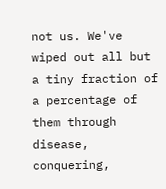not us. We've wiped out all but a tiny fraction of a percentage of them through disease, conquering,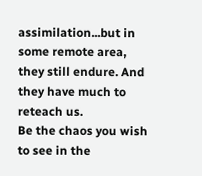assimilation...but in some remote area, they still endure. And they have much to reteach us.
Be the chaos you wish to see in the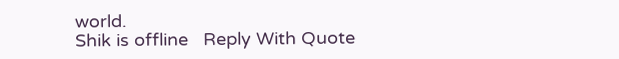world.
Shik is offline   Reply With Quote